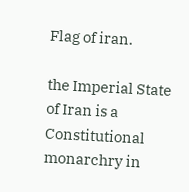Flag of iran.

the Imperial State of Iran is a Constitutional monarchry in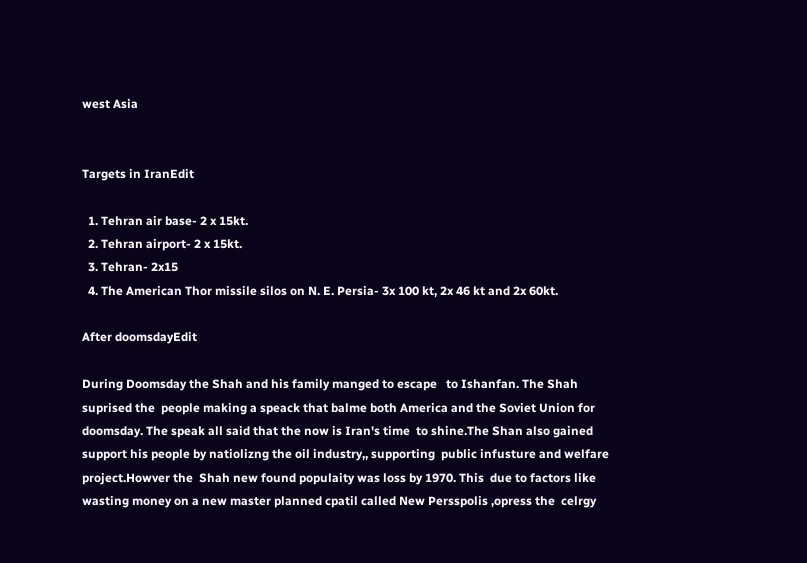west Asia


Targets in IranEdit

  1. Tehran air base- 2 x 15kt.
  2. Tehran airport- 2 x 15kt.
  3. Tehran- 2x15
  4. The American Thor missile silos on N. E. Persia- 3x 100 kt, 2x 46 kt and 2x 60kt.

After doomsdayEdit

During Doomsday the Shah and his family manged to escape   to Ishanfan. The Shah suprised the  people making a speack that balme both America and the Soviet Union for doomsday. The speak all said that the now is Iran's time  to shine.The Shan also gained  support his people by natiolizng the oil industry,, supporting  public infusture and welfare project.Howver the  Shah new found populaity was loss by 1970. This  due to factors like wasting money on a new master planned cpatil called New Persspolis ,opress the  celrgy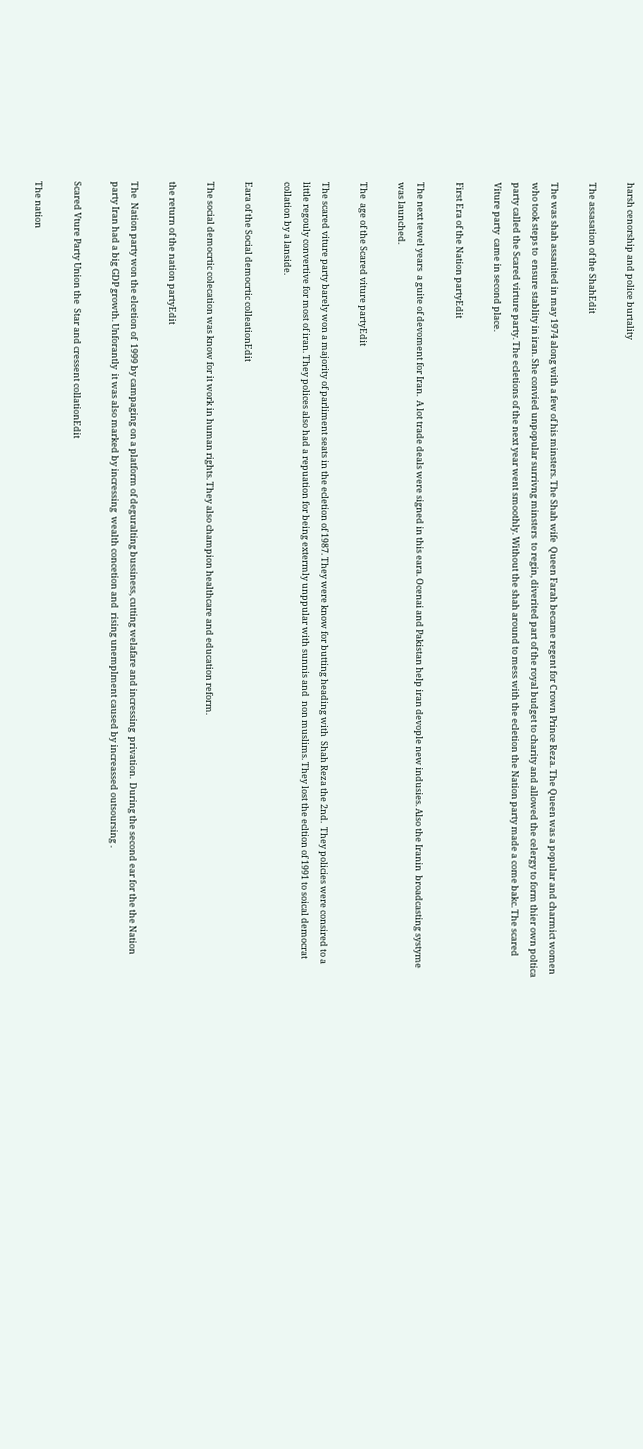harsh cenorship and police burtality

The assasation of the ShahEdit

The was shah assanited in may 1974 along with a few of his minsters. The Shah wife  Queen Farah became regent for Crown Prince Reza. The Queen was a popular and charmict women who took steps to  ensure stablity in iran. She convied unpopular surrivng minsters  to regin, diverited part of the royal budget to charity and allowed the celergy to form thier own poltica party called the Scared virture party. The ecletions of the next year went smoothly. Without the shah around to mess with the ecletion the Nation party made a come bakc. The scared Viture party  came in second place.

First Era of the Nation partyEdit

The next tewel years  a guite of devoment for Iran.  A lot trade deals were signed in this eara. Ocenai and Pakistan help iran devople new indusies. Also the Iranin  broadcasting systyme was launched.

The  age of the Scared viture partyEdit

The scared viture party barely won a majority of parliment seats in the ecletion of 1987. They were know for butting heading with  Shah Reza the 2nd.  They policies were consired to a little regouly convertive for most of iran. They polices also had a repuation for being extermly unppular with sunnis and  non muslims. They lost the ecltion of 1991 to soical democrat collation by a lanside.

Eara of the Social democrtic colleationEdit

The social democrtic colecation was know for it work in human rights. They also champion healthcare and education reform.

the return of the nation partyEdit

The  Nation party won the elcetion of  1999 by campaging on a platform of deguralting bussiness, cutting welafare and incressing  privation.  During the second ear for the the Nation party Iran had a big GDP growth. Unforantly  it was also marked by incressing  wealth concetion and  rising unemplment caused by increassed outsoursing .

Scared Vture Party Union the  Star and cressent collationEdit

The nation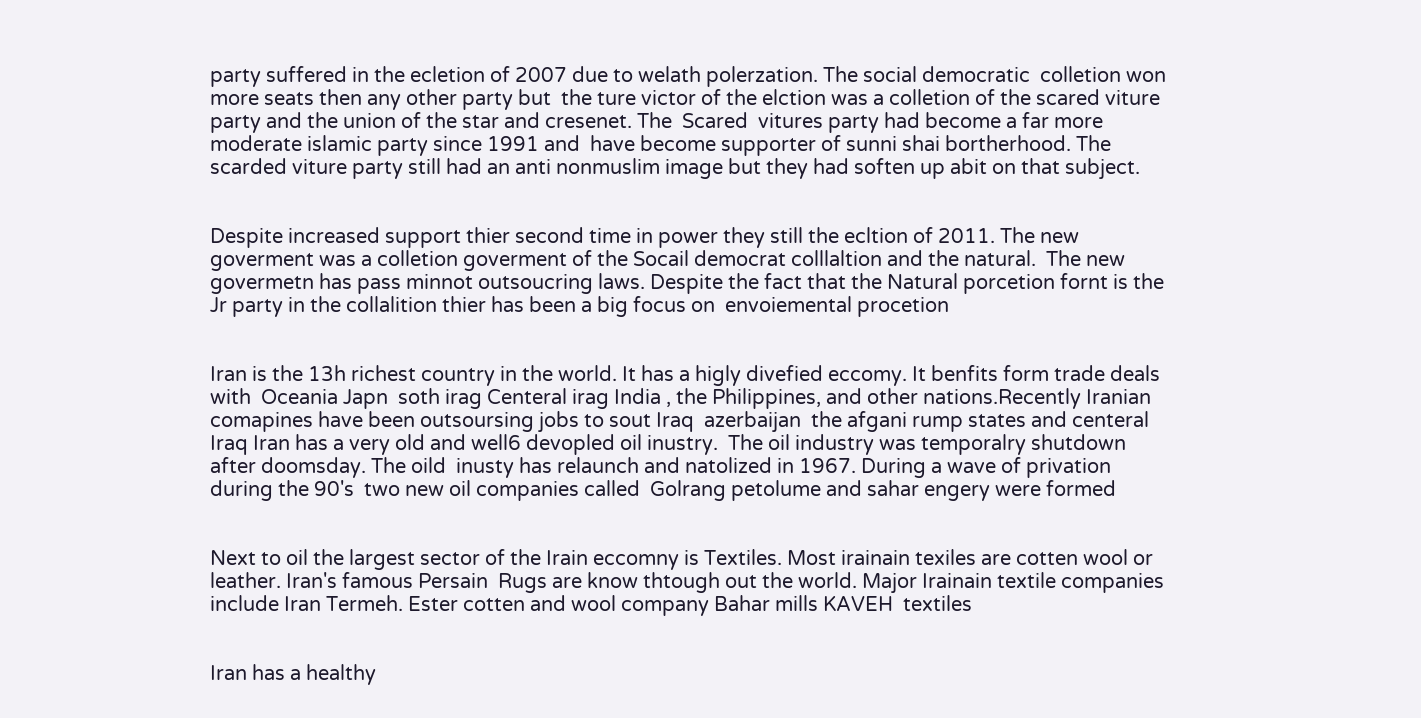party suffered in the ecletion of 2007 due to welath polerzation. The social democratic  colletion won more seats then any other party but  the ture victor of the elction was a colletion of the scared viture party and the union of the star and cresenet. The  Scared  vitures party had become a far more moderate islamic party since 1991 and  have become supporter of sunni shai bortherhood. The scarded viture party still had an anti nonmuslim image but they had soften up abit on that subject.


Despite increased support thier second time in power they still the ecltion of 2011. The new goverment was a colletion goverment of the Socail democrat colllaltion and the natural.  The new govermetn has pass minnot outsoucring laws. Despite the fact that the Natural porcetion fornt is the Jr party in the collalition thier has been a big focus on  envoiemental procetion


Iran is the 13h richest country in the world. It has a higly divefied eccomy. It benfits form trade deals with  Oceania Japn  soth irag Centeral irag India , the Philippines, and other nations.Recently Iranian comapines have been outsoursing jobs to sout Iraq  azerbaijan  the afgani rump states and centeral Iraq Iran has a very old and well6 devopled oil inustry.  The oil industry was temporalry shutdown  after doomsday. The oild  inusty has relaunch and natolized in 1967. During a wave of privation during the 90's  two new oil companies called  Golrang petolume and sahar engery were formed


Next to oil the largest sector of the Irain eccomny is Textiles. Most irainain texiles are cotten wool or leather. Iran's famous Persain  Rugs are know thtough out the world. Major Irainain textile companies include Iran Termeh. Ester cotten and wool company Bahar mills KAVEH  textiles


Iran has a healthy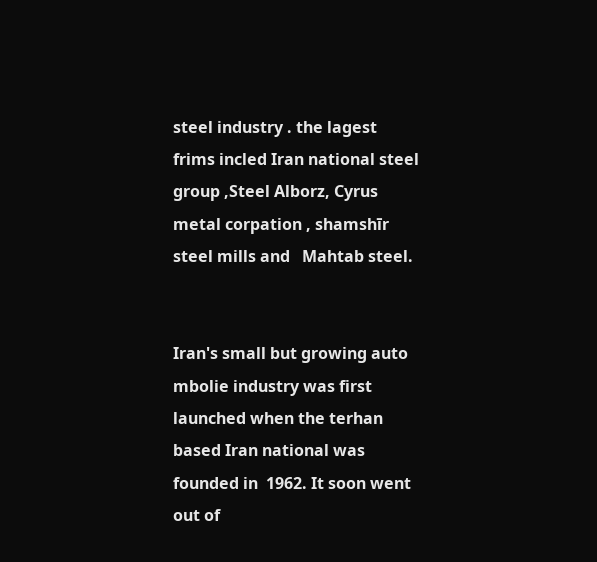steel industry . the lagest frims incled Iran national steel group ,Steel Alborz, Cyrus metal corpation , shamshīr steel mills and   Mahtab steel.


Iran's small but growing auto mbolie industry was first launched when the terhan based Iran national was founded in  1962. It soon went out of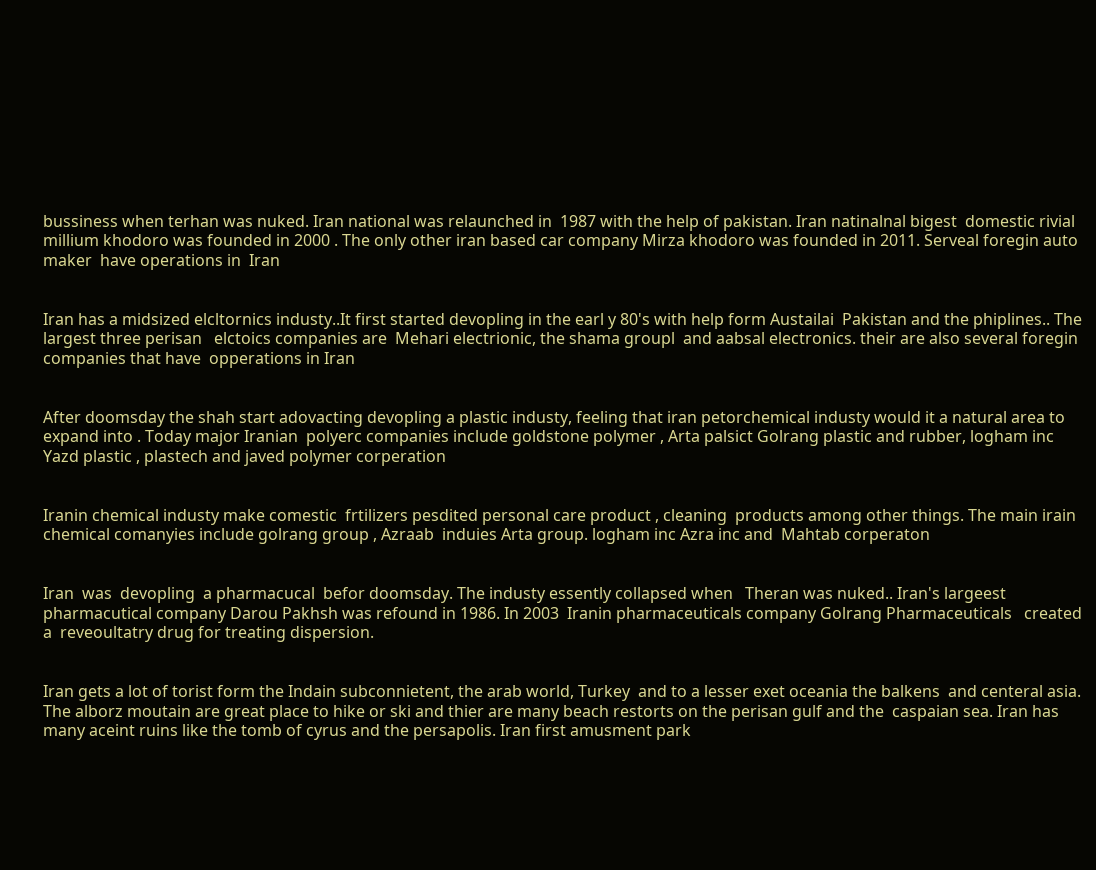bussiness when terhan was nuked. Iran national was relaunched in  1987 with the help of pakistan. Iran natinalnal bigest  domestic rivial millium khodoro was founded in 2000 . The only other iran based car company Mirza khodoro was founded in 2011. Serveal foregin auto maker  have operations in  Iran


Iran has a midsized elcltornics industy..It first started devopling in the earl y 80's with help form Austailai  Pakistan and the phiplines.. The largest three perisan   elctoics companies are  Mehari electrionic, the shama groupl  and aabsal electronics. their are also several foregin companies that have  opperations in Iran


After doomsday the shah start adovacting devopling a plastic industy, feeling that iran petorchemical industy would it a natural area to expand into . Today major Iranian  polyerc companies include goldstone polymer , Arta palsict Golrang plastic and rubber, logham inc Yazd plastic , plastech and javed polymer corperation


Iranin chemical industy make comestic  frtilizers pesdited personal care product , cleaning  products among other things. The main irain chemical comanyies include golrang group , Azraab  induies Arta group. logham inc Azra inc and  Mahtab corperaton


Iran  was  devopling  a pharmacucal  befor doomsday. The industy essently collapsed when   Theran was nuked.. Iran's largeest pharmacutical company Darou Pakhsh was refound in 1986. In 2003  Iranin pharmaceuticals company Golrang Pharmaceuticals   created a  reveoultatry drug for treating dispersion.


Iran gets a lot of torist form the Indain subconnietent, the arab world, Turkey  and to a lesser exet oceania the balkens  and centeral asia. The alborz moutain are great place to hike or ski and thier are many beach restorts on the perisan gulf and the  caspaian sea. Iran has many aceint ruins like the tomb of cyrus and the persapolis. Iran first amusment park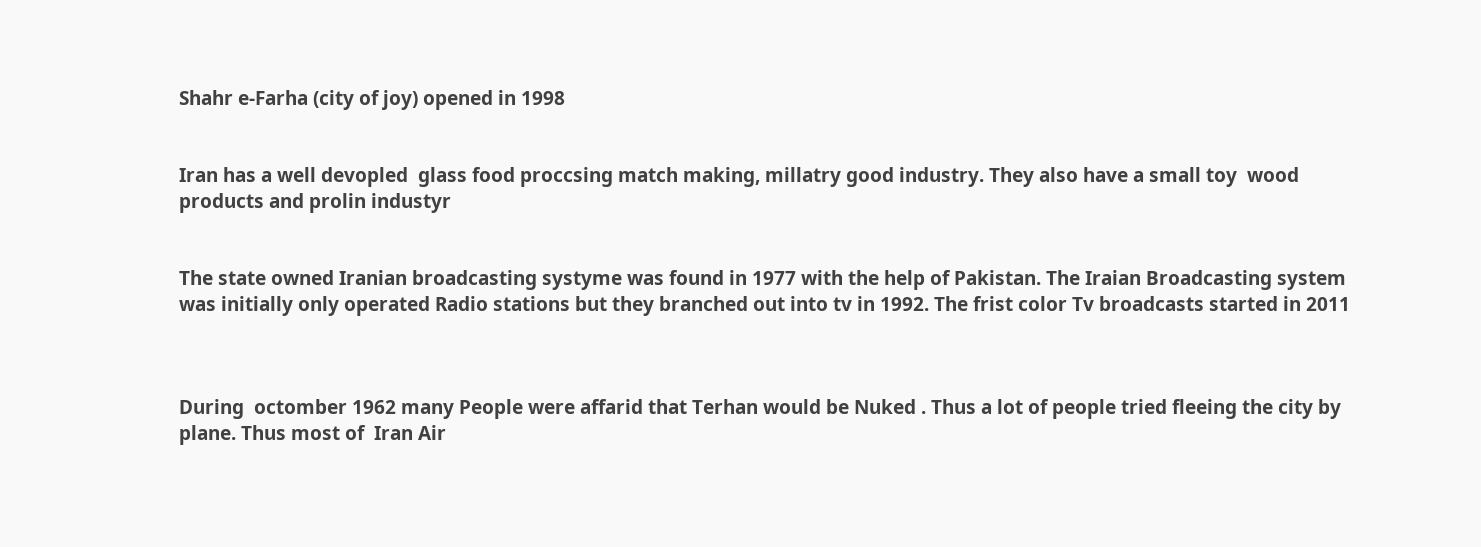Shahr e-Farha (city of joy) opened in 1998


Iran has a well devopled  glass food proccsing match making, millatry good industry. They also have a small toy  wood products and prolin industyr


The state owned Iranian broadcasting systyme was found in 1977 with the help of Pakistan. The Iraian Broadcasting system was initially only operated Radio stations but they branched out into tv in 1992. The frist color Tv broadcasts started in 2011



During  octomber 1962 many People were affarid that Terhan would be Nuked . Thus a lot of people tried fleeing the city by plane. Thus most of  Iran Air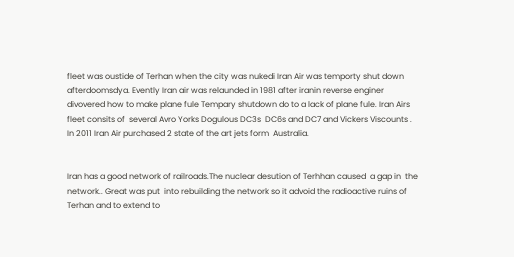fleet was oustide of Terhan when the city was nukedi Iran Air was temporty shut down afterdoomsdya. Evently Iran air was relaunded in 1981 after iranin reverse enginer divovered how to make plane fule Tempary shutdown do to a lack of plane fule. Iran Airs fleet consits of  several Avro Yorks Dogulous DC3s  DC6s and DC7 and Vickers Viscounts . In 2011 Iran Air purchased 2 state of the art jets form  Australia.


Iran has a good network of railroads.The nuclear desution of Terhhan caused  a gap in  the network.. Great was put  into rebuilding the network so it advoid the radioactive ruins of Terhan and to extend to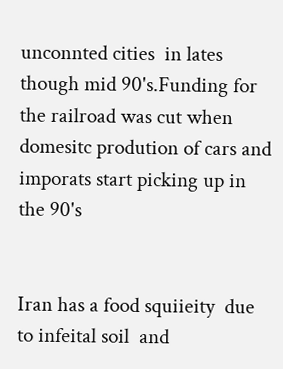unconnted cities  in lates though mid 90's.Funding for the railroad was cut when domesitc prodution of cars and imporats start picking up in the 90's


Iran has a food squiieity  due to infeital soil  and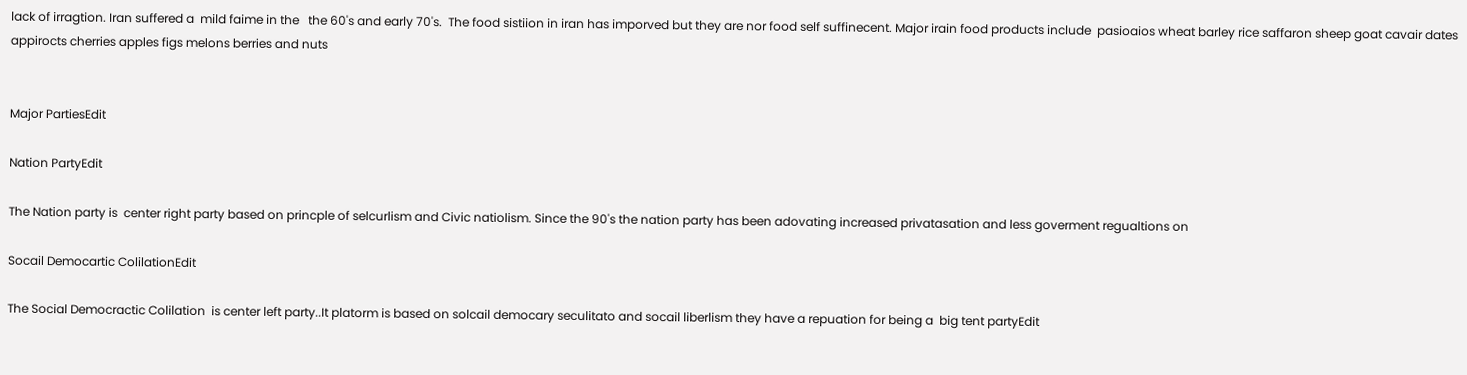lack of irragtion. Iran suffered a  mild faime in the   the 60's and early 70's.  The food sistiion in iran has imporved but they are nor food self suffinecent. Major irain food products include  pasioaios wheat barley rice saffaron sheep goat cavair dates appirocts cherries apples figs melons berries and nuts


Major PartiesEdit

Nation PartyEdit

The Nation party is  center right party based on princple of selcurlism and Civic natiolism. Since the 90's the nation party has been adovating increased privatasation and less goverment regualtions on

Socail Democartic ColilationEdit

The Social Democractic Colilation  is center left party..It platorm is based on solcail democary seculitato and socail liberlism they have a repuation for being a  big tent partyEdit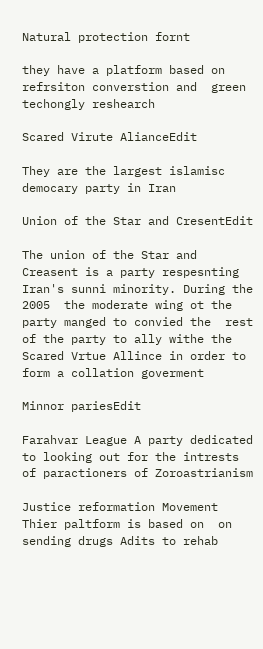Natural protection fornt

they have a platform based on refrsiton converstion and  green techongly reshearch

Scared Virute AlianceEdit

They are the largest islamisc democary party in Iran

Union of the Star and CresentEdit

The union of the Star and Creasent is a party respesnting Iran's sunni minority. During the 2005  the moderate wing ot the party manged to convied the  rest of the party to ally withe the Scared Vrtue Allince in order to form a collation goverment

Minnor pariesEdit

Farahvar League A party dedicated to looking out for the intrests of paractioners of Zoroastrianism

Justice reformation Movement Thier paltform is based on  on  sending drugs Adits to rehab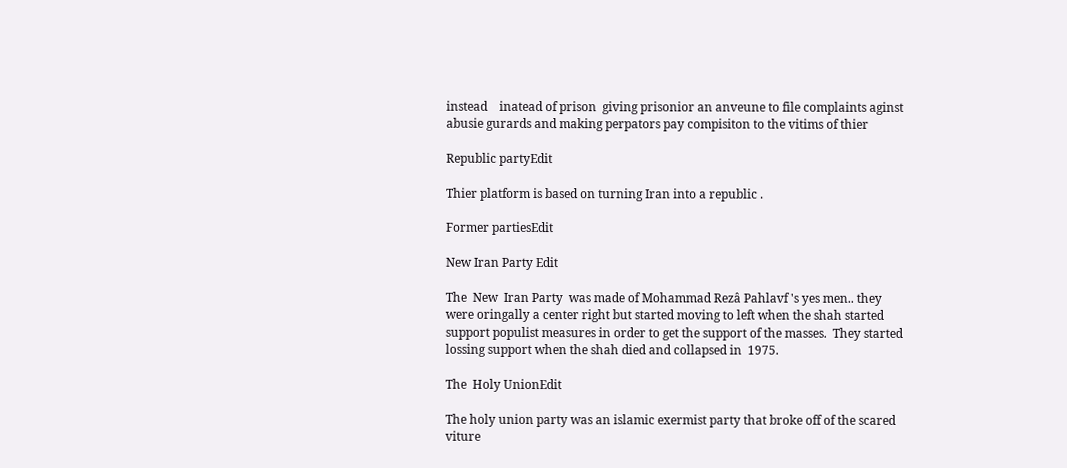instead    inatead of prison  giving prisonior an anveune to file complaints aginst abusie gurards and making perpators pay compisiton to the vitims of thier

Republic partyEdit

Thier platform is based on turning Iran into a republic .

Former partiesEdit

New Iran Party Edit

The  New  Iran Party  was made of Mohammad Rezâ Pahlavf 's yes men.. they  were oringally a center right but started moving to left when the shah started  support populist measures in order to get the support of the masses.  They started lossing support when the shah died and collapsed in  1975.

The  Holy UnionEdit

The holy union party was an islamic exermist party that broke off of the scared viture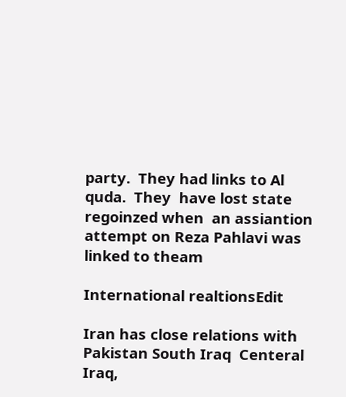party.  They had links to Al quda.  They  have lost state regoinzed when  an assiantion attempt on Reza Pahlavi was linked to theam

International realtionsEdit

Iran has close relations with Pakistan South Iraq  Centeral Iraq,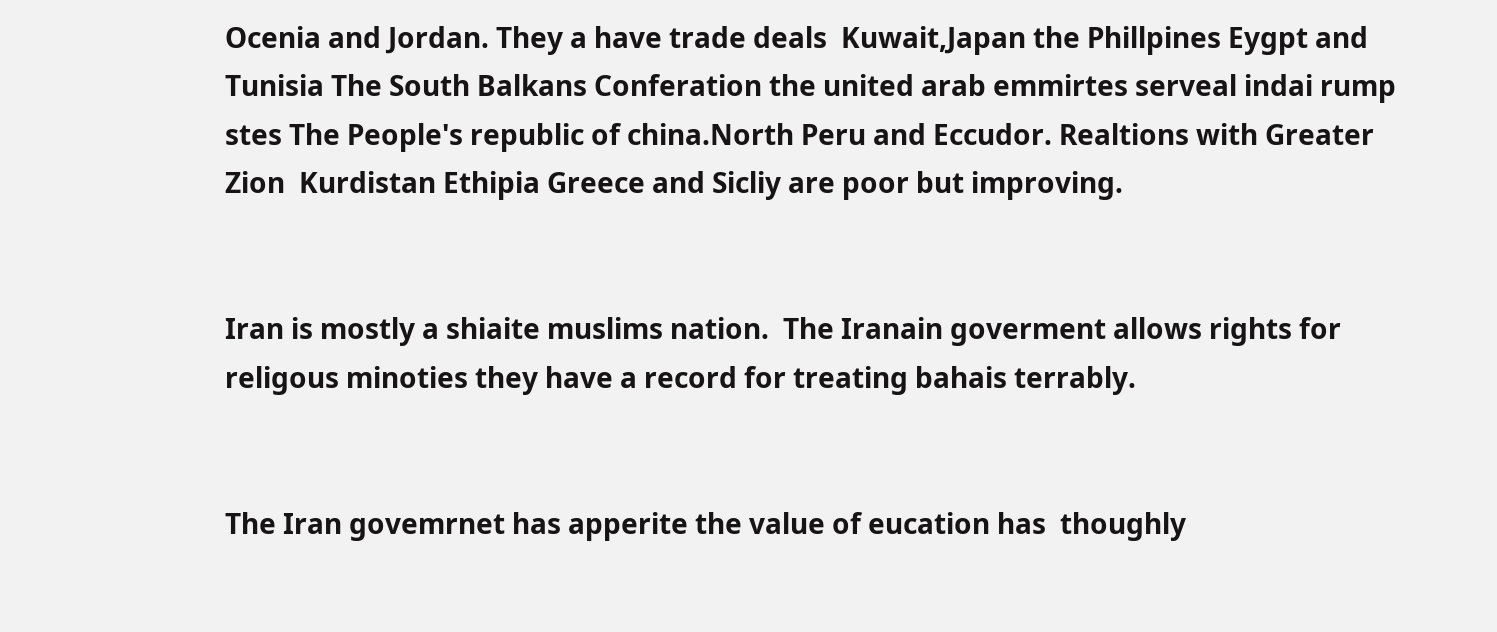Ocenia and Jordan. They a have trade deals  Kuwait,Japan the Phillpines Eygpt and Tunisia The South Balkans Conferation the united arab emmirtes serveal indai rump stes The People's republic of china.North Peru and Eccudor. Realtions with Greater Zion  Kurdistan Ethipia Greece and Sicliy are poor but improving.


Iran is mostly a shiaite muslims nation.  The Iranain goverment allows rights for religous minoties they have a record for treating bahais terrably.


The Iran govemrnet has apperite the value of eucation has  thoughly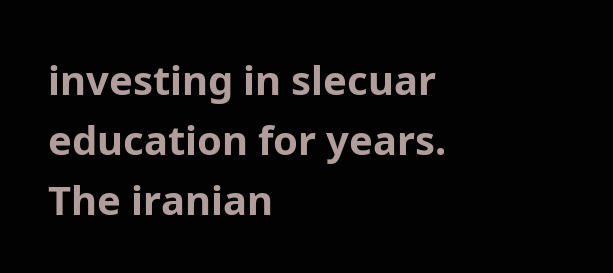investing in slecuar education for years. The iranian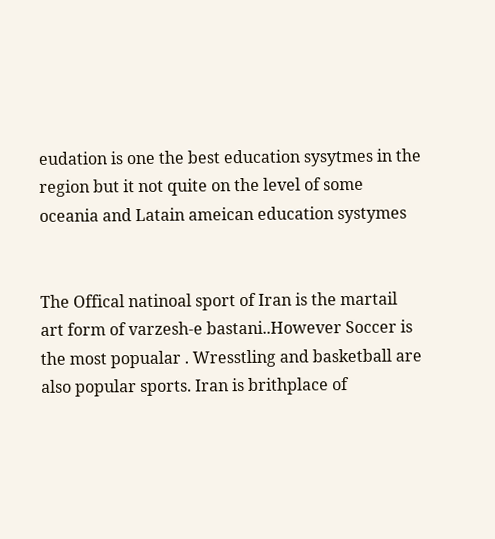eudation is one the best education sysytmes in the region but it not quite on the level of some oceania and Latain ameican education systymes


The Offical natinoal sport of Iran is the martail art form of varzesh-e bastani..However Soccer is the most popualar . Wresstling and basketball are also popular sports. Iran is brithplace of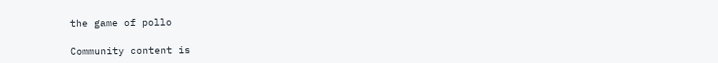the game of pollo

Community content is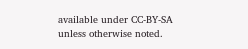available under CC-BY-SA unless otherwise noted.